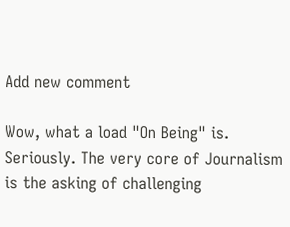Add new comment

Wow, what a load "On Being" is. Seriously. The very core of Journalism is the asking of challenging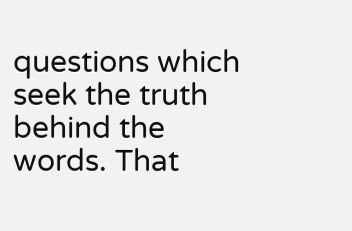questions which seek the truth behind the words. That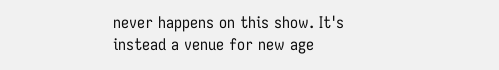never happens on this show. It's instead a venue for new age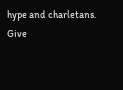hype and charletans. Give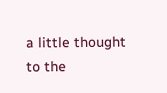a little thought to the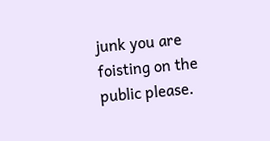junk you are foisting on the public please.